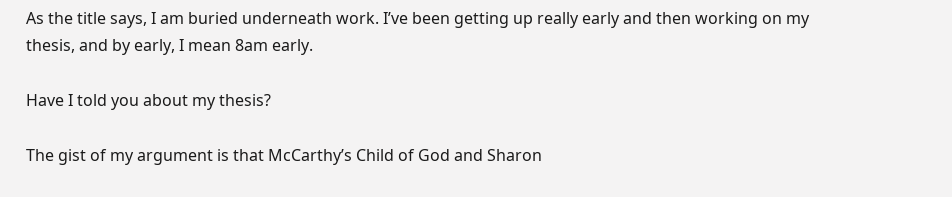As the title says, I am buried underneath work. I’ve been getting up really early and then working on my thesis, and by early, I mean 8am early.

Have I told you about my thesis?

The gist of my argument is that McCarthy’s Child of God and Sharon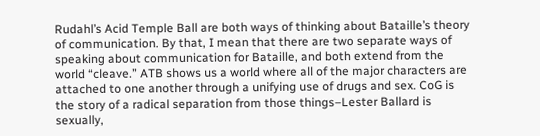Rudahl’s Acid Temple Ball are both ways of thinking about Bataille’s theory of communication. By that, I mean that there are two separate ways of speaking about communication for Bataille, and both extend from the world “cleave.” ATB shows us a world where all of the major characters are attached to one another through a unifying use of drugs and sex. CoG is the story of a radical separation from those things–Lester Ballard is sexually,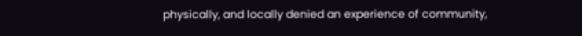physically, and locally denied an experience of community,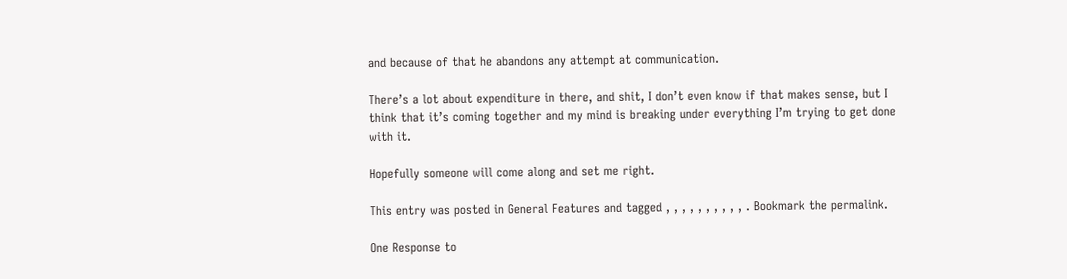and because of that he abandons any attempt at communication.

There’s a lot about expenditure in there, and shit, I don’t even know if that makes sense, but I think that it’s coming together and my mind is breaking under everything I’m trying to get done with it.

Hopefully someone will come along and set me right.

This entry was posted in General Features and tagged , , , , , , , , , , . Bookmark the permalink.

One Response to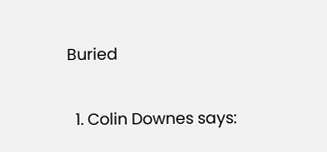Buried

  1. Colin Downes says: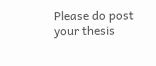Please do post your thesis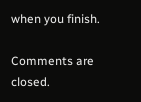when you finish.

Comments are closed.